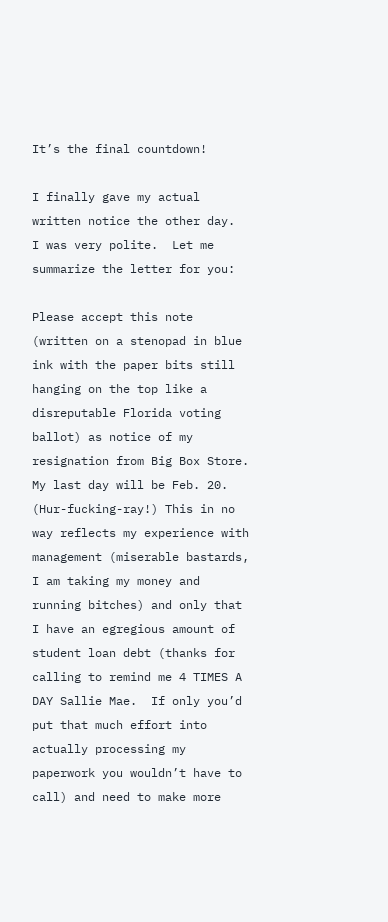It’s the final countdown!

I finally gave my actual written notice the other day.  I was very polite.  Let me summarize the letter for you:

Please accept this note (written on a stenopad in blue ink with the paper bits still hanging on the top like a disreputable Florida voting ballot) as notice of my resignation from Big Box Store.  My last day will be Feb. 20.  (Hur-fucking-ray!) This in no way reflects my experience with management (miserable bastards,  I am taking my money and running bitches) and only that I have an egregious amount of student loan debt (thanks for calling to remind me 4 TIMES A DAY Sallie Mae.  If only you’d put that much effort into actually processing my paperwork you wouldn’t have to call) and need to make more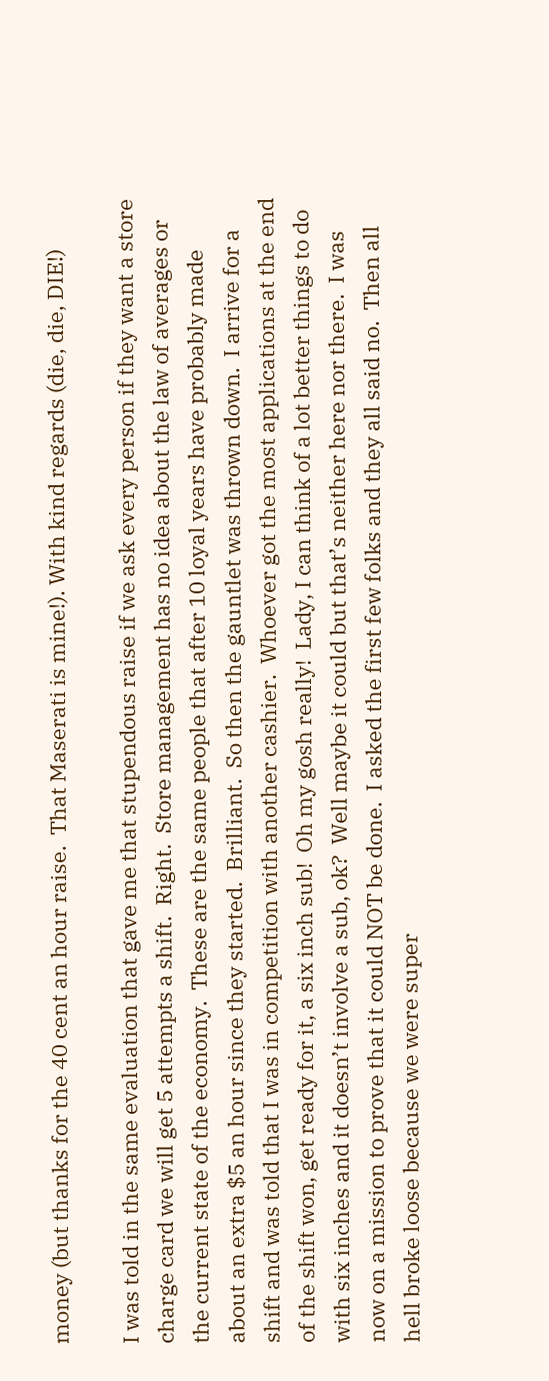money (but thanks for the 40 cent an hour raise.  That Maserati is mine!). With kind regards (die, die, DIE!)

I was told in the same evaluation that gave me that stupendous raise if we ask every person if they want a store charge card we will get 5 attempts a shift.  Right.  Store management has no idea about the law of averages or the current state of the economy.  These are the same people that after 10 loyal years have probably made about an extra $5 an hour since they started.  Brilliant.  So then the gauntlet was thrown down.  I arrive for a shift and was told that I was in competition with another cashier.  Whoever got the most applications at the end of the shift won, get ready for it, a six inch sub!  Oh my gosh really!  Lady, I can think of a lot better things to do with six inches and it doesn’t involve a sub, ok?  Well maybe it could but that’s neither here nor there.  I was now on a mission to prove that it could NOT be done.  I asked the first few folks and they all said no.  Then all hell broke loose because we were super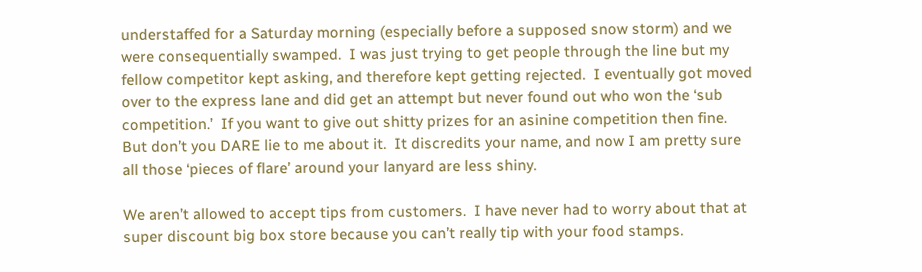understaffed for a Saturday morning (especially before a supposed snow storm) and we were consequentially swamped.  I was just trying to get people through the line but my fellow competitor kept asking, and therefore kept getting rejected.  I eventually got moved over to the express lane and did get an attempt but never found out who won the ‘sub competition.’  If you want to give out shitty prizes for an asinine competition then fine.  But don’t you DARE lie to me about it.  It discredits your name, and now I am pretty sure all those ‘pieces of flare’ around your lanyard are less shiny.

We aren’t allowed to accept tips from customers.  I have never had to worry about that at super discount big box store because you can’t really tip with your food stamps.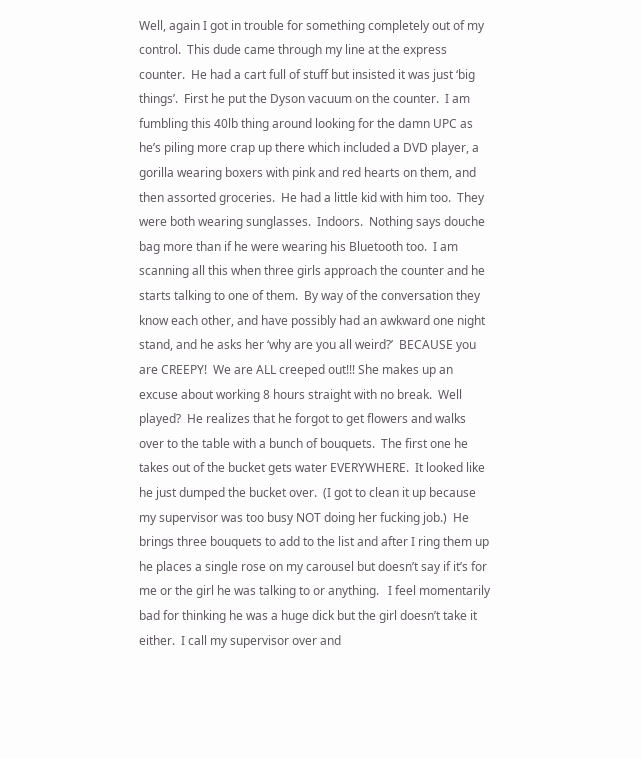Well, again I got in trouble for something completely out of my control.  This dude came through my line at the express counter.  He had a cart full of stuff but insisted it was just ‘big things’.  First he put the Dyson vacuum on the counter.  I am fumbling this 40lb thing around looking for the damn UPC as he’s piling more crap up there which included a DVD player, a gorilla wearing boxers with pink and red hearts on them, and then assorted groceries.  He had a little kid with him too.  They were both wearing sunglasses.  Indoors.  Nothing says douche bag more than if he were wearing his Bluetooth too.  I am scanning all this when three girls approach the counter and he starts talking to one of them.  By way of the conversation they know each other, and have possibly had an awkward one night stand, and he asks her ‘why are you all weird?’  BECAUSE you are CREEPY!  We are ALL creeped out!!! She makes up an excuse about working 8 hours straight with no break.  Well played?  He realizes that he forgot to get flowers and walks over to the table with a bunch of bouquets.  The first one he takes out of the bucket gets water EVERYWHERE.  It looked like he just dumped the bucket over.  (I got to clean it up because my supervisor was too busy NOT doing her fucking job.)  He brings three bouquets to add to the list and after I ring them up he places a single rose on my carousel but doesn’t say if it’s for me or the girl he was talking to or anything.   I feel momentarily bad for thinking he was a huge dick but the girl doesn’t take it either.  I call my supervisor over and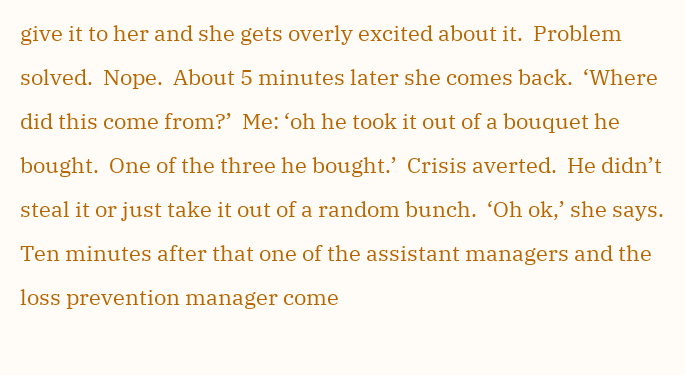give it to her and she gets overly excited about it.  Problem solved.  Nope.  About 5 minutes later she comes back.  ‘Where did this come from?’  Me: ‘oh he took it out of a bouquet he bought.  One of the three he bought.’  Crisis averted.  He didn’t steal it or just take it out of a random bunch.  ‘Oh ok,’ she says.  Ten minutes after that one of the assistant managers and the loss prevention manager come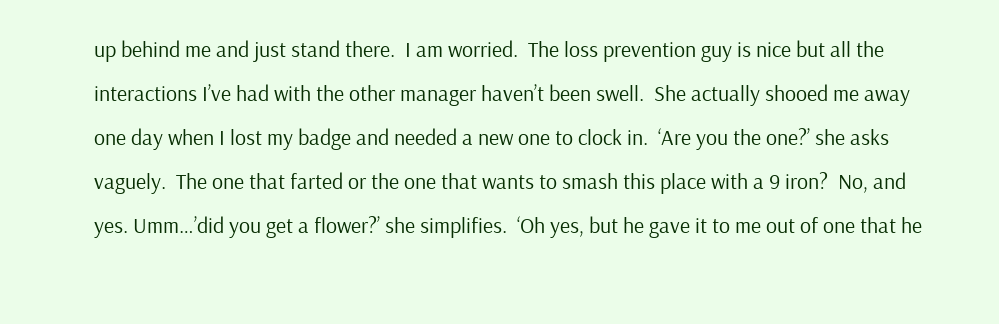up behind me and just stand there.  I am worried.  The loss prevention guy is nice but all the interactions I’ve had with the other manager haven’t been swell.  She actually shooed me away one day when I lost my badge and needed a new one to clock in.  ‘Are you the one?’ she asks vaguely.  The one that farted or the one that wants to smash this place with a 9 iron?  No, and yes. Umm…’did you get a flower?’ she simplifies.  ‘Oh yes, but he gave it to me out of one that he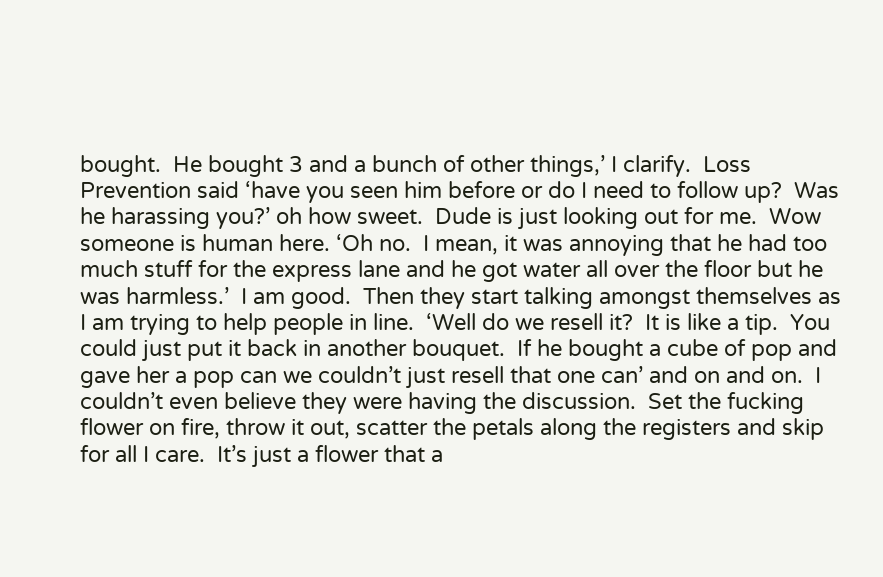bought.  He bought 3 and a bunch of other things,’ I clarify.  Loss Prevention said ‘have you seen him before or do I need to follow up?  Was he harassing you?’ oh how sweet.  Dude is just looking out for me.  Wow someone is human here. ‘Oh no.  I mean, it was annoying that he had too much stuff for the express lane and he got water all over the floor but he was harmless.’  I am good.  Then they start talking amongst themselves as I am trying to help people in line.  ‘Well do we resell it?  It is like a tip.  You could just put it back in another bouquet.  If he bought a cube of pop and gave her a pop can we couldn’t just resell that one can’ and on and on.  I couldn’t even believe they were having the discussion.  Set the fucking flower on fire, throw it out, scatter the petals along the registers and skip for all I care.  It’s just a flower that a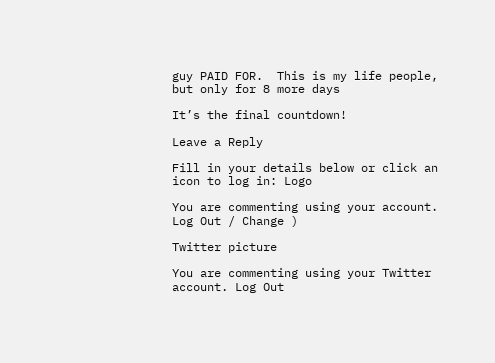guy PAID FOR.  This is my life people, but only for 8 more days

It’s the final countdown!

Leave a Reply

Fill in your details below or click an icon to log in: Logo

You are commenting using your account. Log Out / Change )

Twitter picture

You are commenting using your Twitter account. Log Out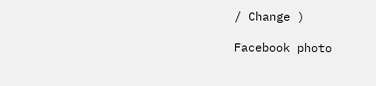/ Change )

Facebook photo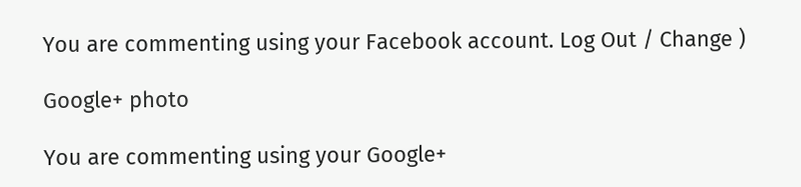You are commenting using your Facebook account. Log Out / Change )

Google+ photo

You are commenting using your Google+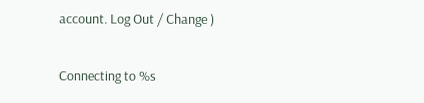account. Log Out / Change )

Connecting to %s